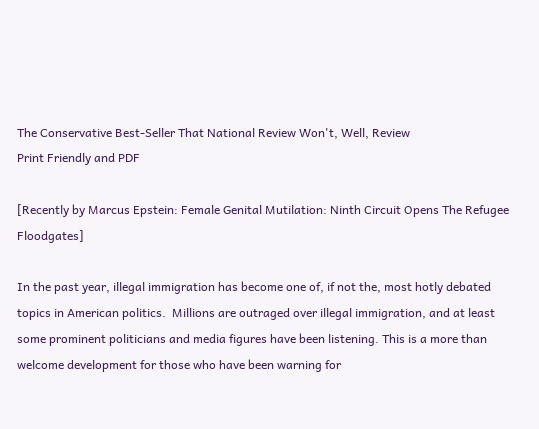The Conservative Best-Seller That National Review Won't, Well, Review
Print Friendly and PDF

[Recently by Marcus Epstein: Female Genital Mutilation: Ninth Circuit Opens The Refugee Floodgates]

In the past year, illegal immigration has become one of, if not the, most hotly debated topics in American politics.  Millions are outraged over illegal immigration, and at least some prominent politicians and media figures have been listening. This is a more than welcome development for those who have been warning for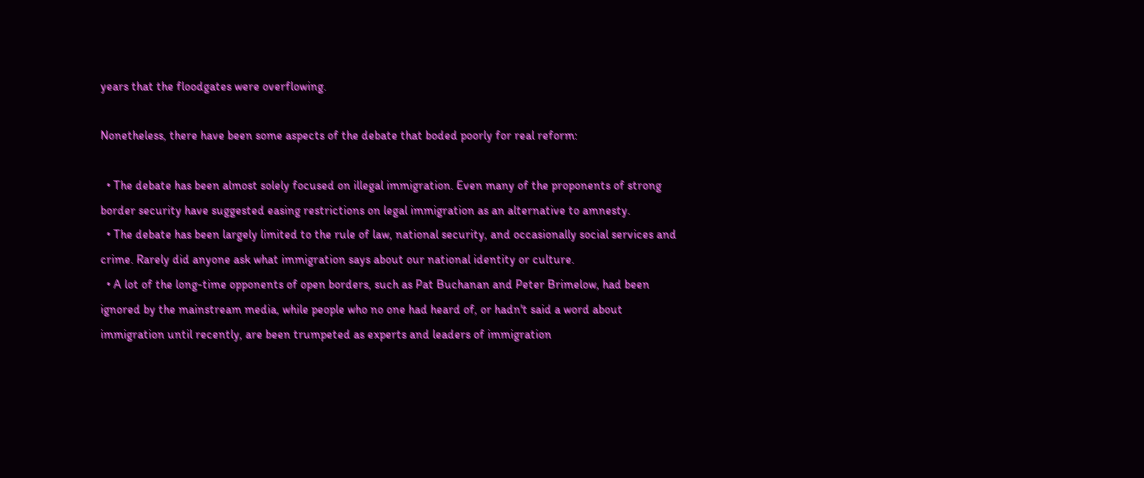years that the floodgates were overflowing.

Nonetheless, there have been some aspects of the debate that boded poorly for real reform:

  • The debate has been almost solely focused on illegal immigration. Even many of the proponents of strong border security have suggested easing restrictions on legal immigration as an alternative to amnesty.
  • The debate has been largely limited to the rule of law, national security, and occasionally social services and crime. Rarely did anyone ask what immigration says about our national identity or culture.
  • A lot of the long-time opponents of open borders, such as Pat Buchanan and Peter Brimelow, had been ignored by the mainstream media, while people who no one had heard of, or hadn't said a word about immigration until recently, are been trumpeted as experts and leaders of immigration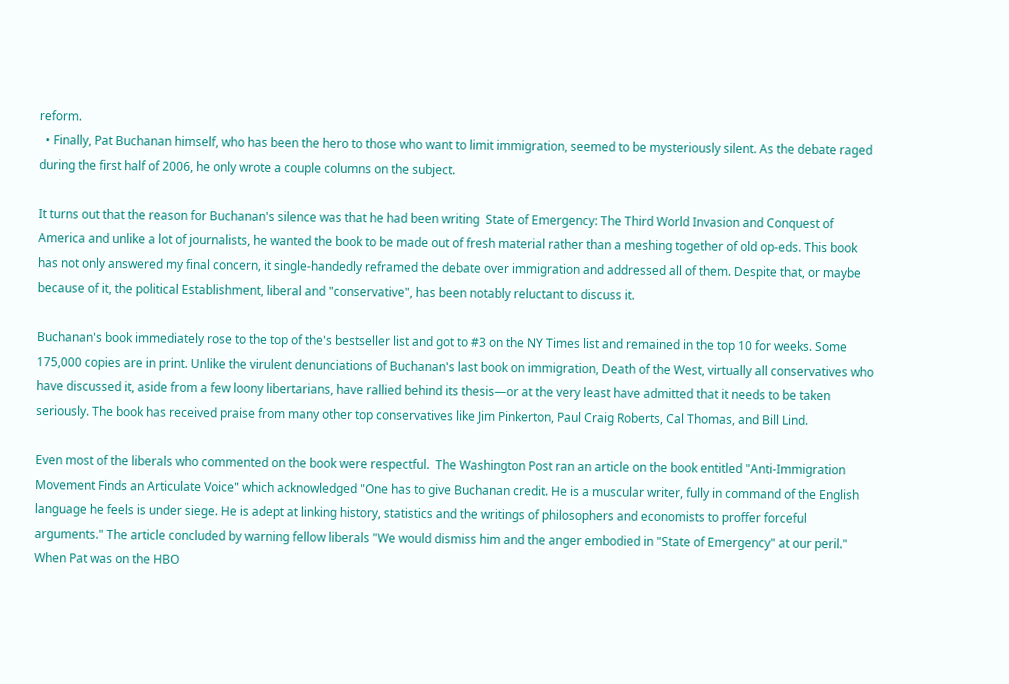reform.
  • Finally, Pat Buchanan himself, who has been the hero to those who want to limit immigration, seemed to be mysteriously silent. As the debate raged during the first half of 2006, he only wrote a couple columns on the subject.

It turns out that the reason for Buchanan's silence was that he had been writing  State of Emergency: The Third World Invasion and Conquest of America and unlike a lot of journalists, he wanted the book to be made out of fresh material rather than a meshing together of old op-eds. This book has not only answered my final concern, it single-handedly reframed the debate over immigration and addressed all of them. Despite that, or maybe because of it, the political Establishment, liberal and "conservative", has been notably reluctant to discuss it.

Buchanan's book immediately rose to the top of the's bestseller list and got to #3 on the NY Times list and remained in the top 10 for weeks. Some 175,000 copies are in print. Unlike the virulent denunciations of Buchanan's last book on immigration, Death of the West, virtually all conservatives who have discussed it, aside from a few loony libertarians, have rallied behind its thesis—or at the very least have admitted that it needs to be taken seriously. The book has received praise from many other top conservatives like Jim Pinkerton, Paul Craig Roberts, Cal Thomas, and Bill Lind.

Even most of the liberals who commented on the book were respectful.  The Washington Post ran an article on the book entitled "Anti-Immigration Movement Finds an Articulate Voice" which acknowledged "One has to give Buchanan credit. He is a muscular writer, fully in command of the English language he feels is under siege. He is adept at linking history, statistics and the writings of philosophers and economists to proffer forceful arguments." The article concluded by warning fellow liberals "We would dismiss him and the anger embodied in "State of Emergency" at our peril." When Pat was on the HBO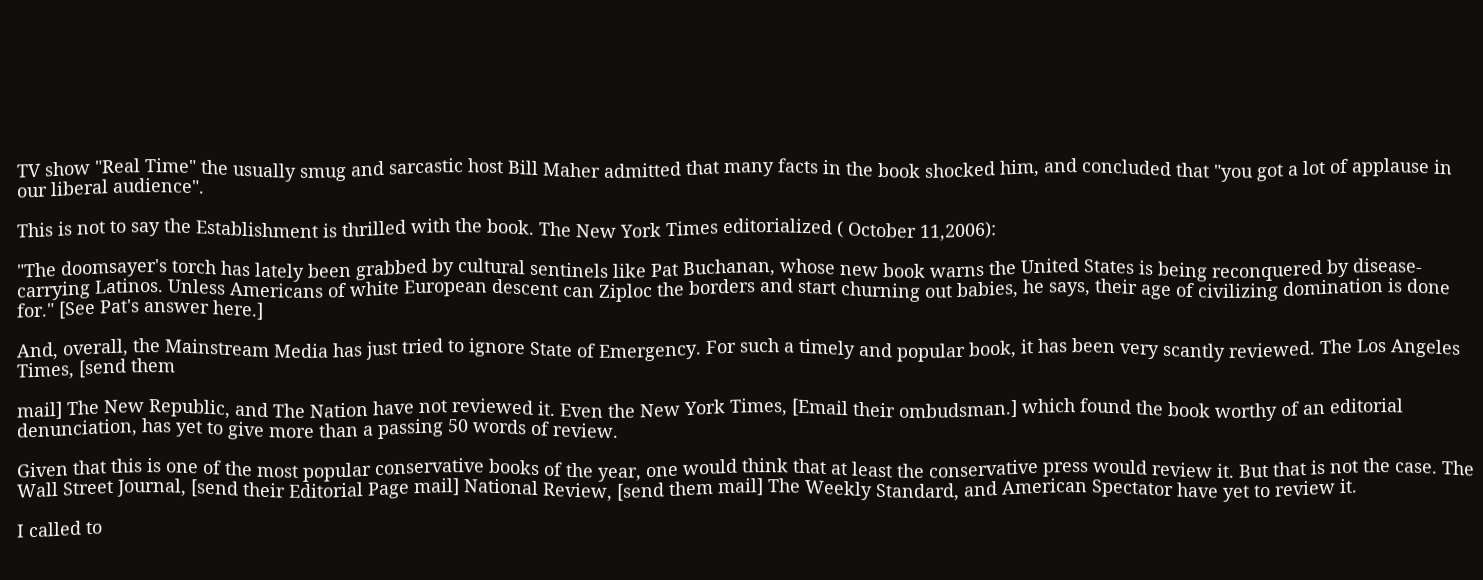TV show "Real Time" the usually smug and sarcastic host Bill Maher admitted that many facts in the book shocked him, and concluded that "you got a lot of applause in our liberal audience".

This is not to say the Establishment is thrilled with the book. The New York Times editorialized ( October 11,2006):

"The doomsayer's torch has lately been grabbed by cultural sentinels like Pat Buchanan, whose new book warns the United States is being reconquered by disease-carrying Latinos. Unless Americans of white European descent can Ziploc the borders and start churning out babies, he says, their age of civilizing domination is done for." [See Pat's answer here.]

And, overall, the Mainstream Media has just tried to ignore State of Emergency. For such a timely and popular book, it has been very scantly reviewed. The Los Angeles Times, [send them

mail] The New Republic, and The Nation have not reviewed it. Even the New York Times, [Email their ombudsman.] which found the book worthy of an editorial denunciation, has yet to give more than a passing 50 words of review.

Given that this is one of the most popular conservative books of the year, one would think that at least the conservative press would review it. But that is not the case. The Wall Street Journal, [send their Editorial Page mail] National Review, [send them mail] The Weekly Standard, and American Spectator have yet to review it.

I called to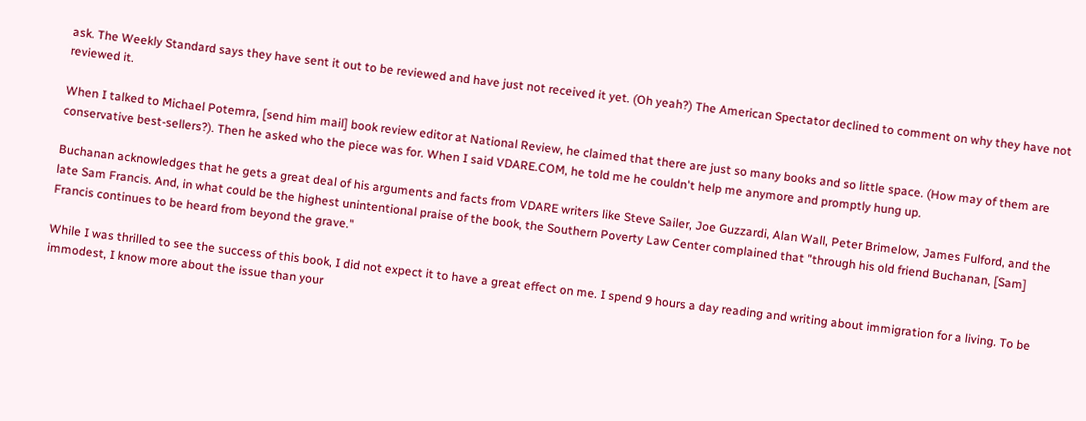ask. The Weekly Standard says they have sent it out to be reviewed and have just not received it yet. (Oh yeah?) The American Spectator declined to comment on why they have not reviewed it.

When I talked to Michael Potemra, [send him mail] book review editor at National Review, he claimed that there are just so many books and so little space. (How may of them are conservative best-sellers?). Then he asked who the piece was for. When I said VDARE.COM, he told me he couldn't help me anymore and promptly hung up.

Buchanan acknowledges that he gets a great deal of his arguments and facts from VDARE writers like Steve Sailer, Joe Guzzardi, Alan Wall, Peter Brimelow, James Fulford, and the late Sam Francis. And, in what could be the highest unintentional praise of the book, the Southern Poverty Law Center complained that "through his old friend Buchanan, [Sam] Francis continues to be heard from beyond the grave."

While I was thrilled to see the success of this book, I did not expect it to have a great effect on me. I spend 9 hours a day reading and writing about immigration for a living. To be immodest, I know more about the issue than your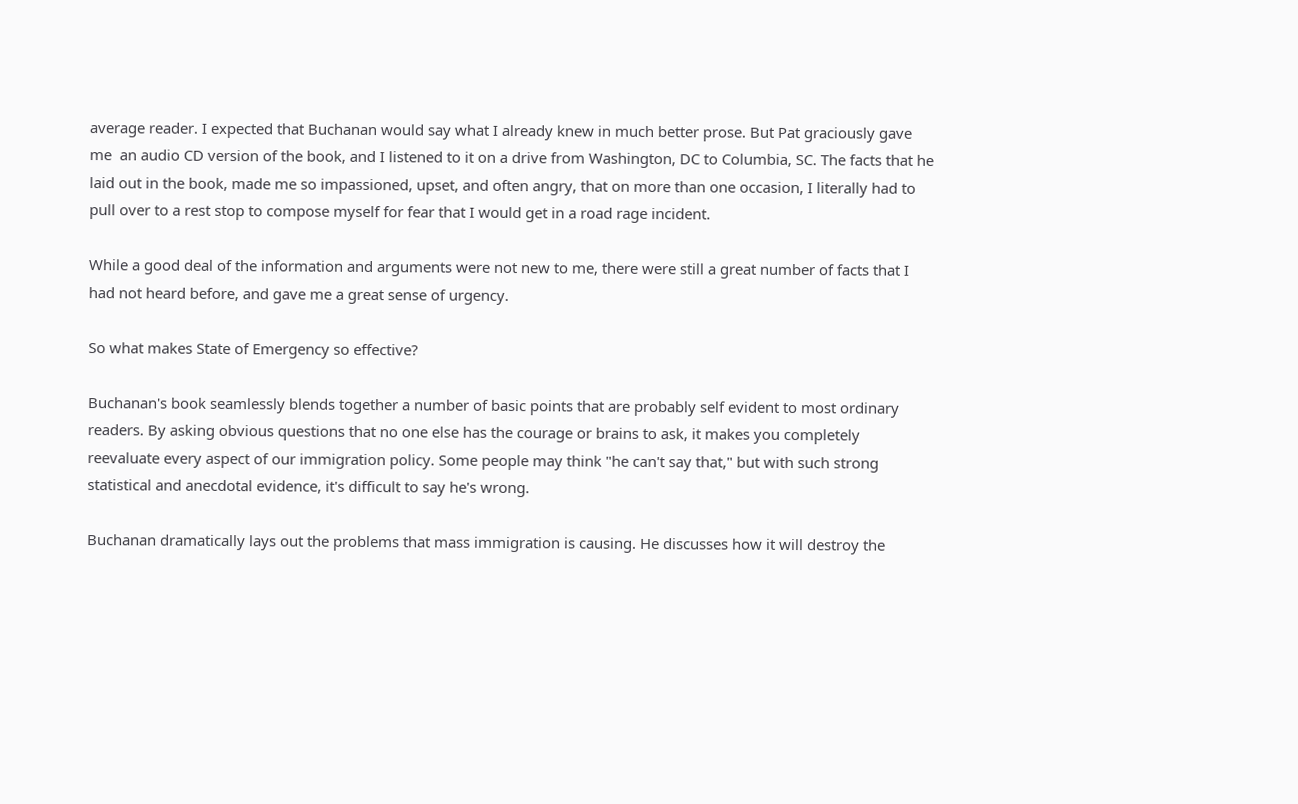average reader. I expected that Buchanan would say what I already knew in much better prose. But Pat graciously gave me  an audio CD version of the book, and I listened to it on a drive from Washington, DC to Columbia, SC. The facts that he laid out in the book, made me so impassioned, upset, and often angry, that on more than one occasion, I literally had to pull over to a rest stop to compose myself for fear that I would get in a road rage incident.

While a good deal of the information and arguments were not new to me, there were still a great number of facts that I had not heard before, and gave me a great sense of urgency.

So what makes State of Emergency so effective?

Buchanan's book seamlessly blends together a number of basic points that are probably self evident to most ordinary readers. By asking obvious questions that no one else has the courage or brains to ask, it makes you completely reevaluate every aspect of our immigration policy. Some people may think "he can't say that," but with such strong statistical and anecdotal evidence, it's difficult to say he's wrong.

Buchanan dramatically lays out the problems that mass immigration is causing. He discusses how it will destroy the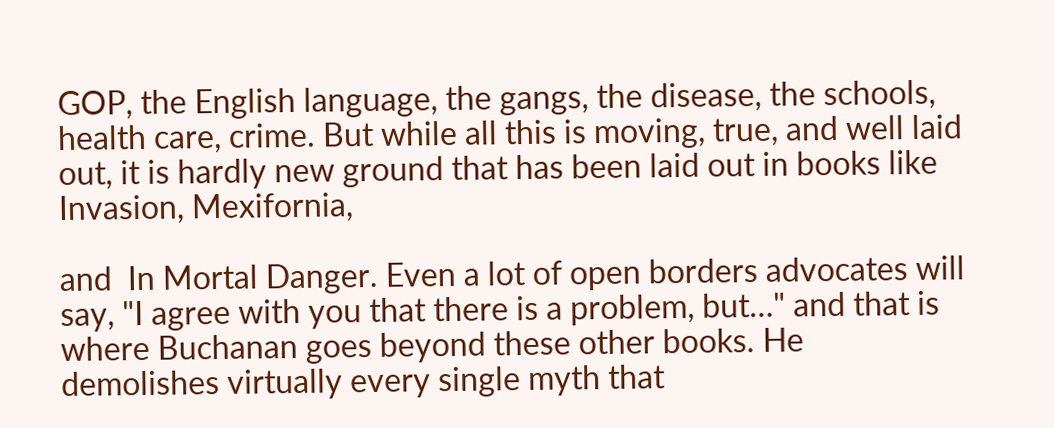GOP, the English language, the gangs, the disease, the schools, health care, crime. But while all this is moving, true, and well laid out, it is hardly new ground that has been laid out in books like  Invasion, Mexifornia,

and  In Mortal Danger. Even a lot of open borders advocates will say, "I agree with you that there is a problem, but…" and that is where Buchanan goes beyond these other books. He demolishes virtually every single myth that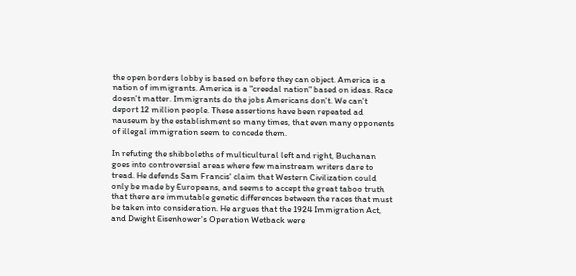the open borders lobby is based on before they can object. America is a nation of immigrants. America is a "creedal nation" based on ideas. Race doesn't matter. Immigrants do the jobs Americans don't. We can't deport 12 million people. These assertions have been repeated ad nauseum by the establishment so many times, that even many opponents of illegal immigration seem to concede them.

In refuting the shibboleths of multicultural left and right, Buchanan goes into controversial areas where few mainstream writers dare to tread. He defends Sam Francis' claim that Western Civilization could only be made by Europeans, and seems to accept the great taboo truth that there are immutable genetic differences between the races that must be taken into consideration. He argues that the 1924 Immigration Act, and Dwight Eisenhower's Operation Wetback were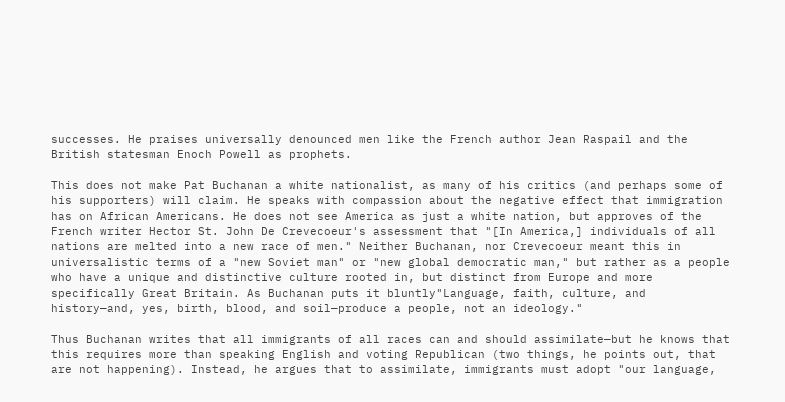successes. He praises universally denounced men like the French author Jean Raspail and the British statesman Enoch Powell as prophets.

This does not make Pat Buchanan a white nationalist, as many of his critics (and perhaps some of his supporters) will claim. He speaks with compassion about the negative effect that immigration has on African Americans. He does not see America as just a white nation, but approves of the French writer Hector St. John De Crevecoeur's assessment that "[In America,] individuals of all nations are melted into a new race of men." Neither Buchanan, nor Crevecoeur meant this in universalistic terms of a "new Soviet man" or "new global democratic man," but rather as a people who have a unique and distinctive culture rooted in, but distinct from Europe and more specifically Great Britain. As Buchanan puts it bluntly"Language, faith, culture, and history—and, yes, birth, blood, and soil—produce a people, not an ideology."

Thus Buchanan writes that all immigrants of all races can and should assimilate—but he knows that this requires more than speaking English and voting Republican (two things, he points out, that are not happening). Instead, he argues that to assimilate, immigrants must adopt "our language,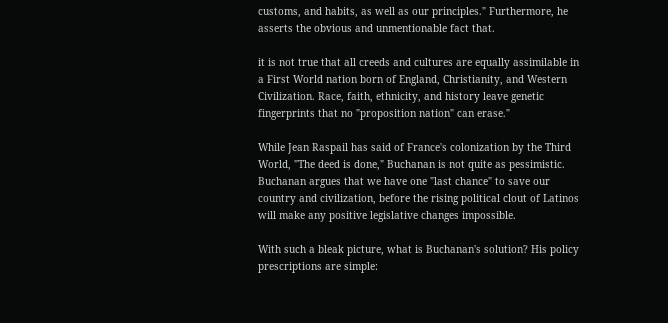customs, and habits, as well as our principles." Furthermore, he asserts the obvious and unmentionable fact that.

it is not true that all creeds and cultures are equally assimilable in a First World nation born of England, Christianity, and Western Civilization. Race, faith, ethnicity, and history leave genetic fingerprints that no "proposition nation" can erase."

While Jean Raspail has said of France's colonization by the Third World, "The deed is done," Buchanan is not quite as pessimistic.  Buchanan argues that we have one "last chance" to save our country and civilization, before the rising political clout of Latinos will make any positive legislative changes impossible.

With such a bleak picture, what is Buchanan's solution? His policy prescriptions are simple: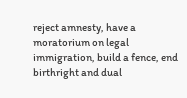reject amnesty, have a moratorium on legal immigration, build a fence, end birthright and dual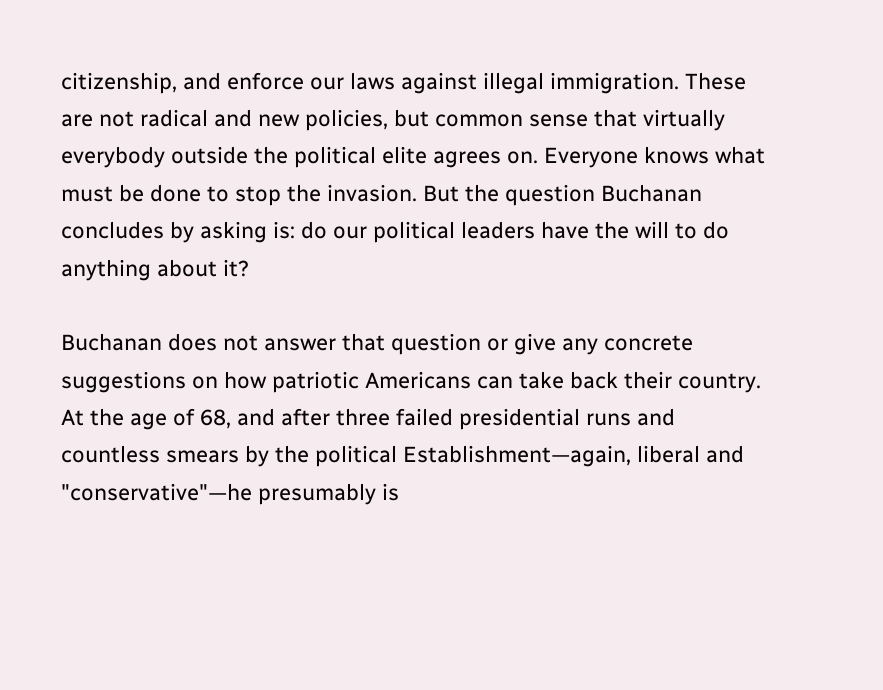citizenship, and enforce our laws against illegal immigration. These are not radical and new policies, but common sense that virtually everybody outside the political elite agrees on. Everyone knows what must be done to stop the invasion. But the question Buchanan concludes by asking is: do our political leaders have the will to do anything about it?

Buchanan does not answer that question or give any concrete suggestions on how patriotic Americans can take back their country. At the age of 68, and after three failed presidential runs and countless smears by the political Establishment—again, liberal and "conservative"—he presumably is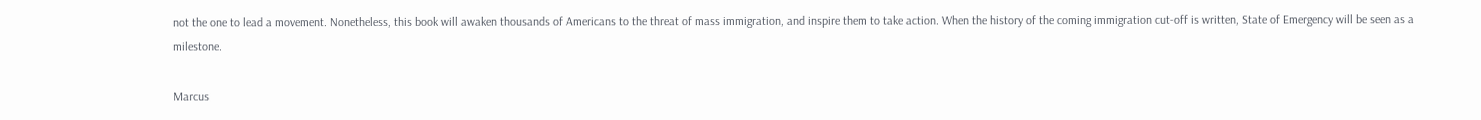not the one to lead a movement. Nonetheless, this book will awaken thousands of Americans to the threat of mass immigration, and inspire them to take action. When the history of the coming immigration cut-off is written, State of Emergency will be seen as a milestone.

Marcus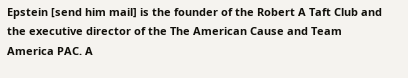Epstein [send him mail] is the founder of the Robert A Taft Club and the executive director of the The American Cause and Team America PAC. A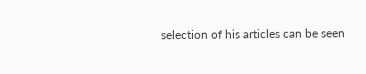selection of his articles can be seen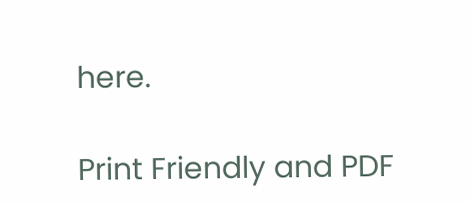here.

Print Friendly and PDF